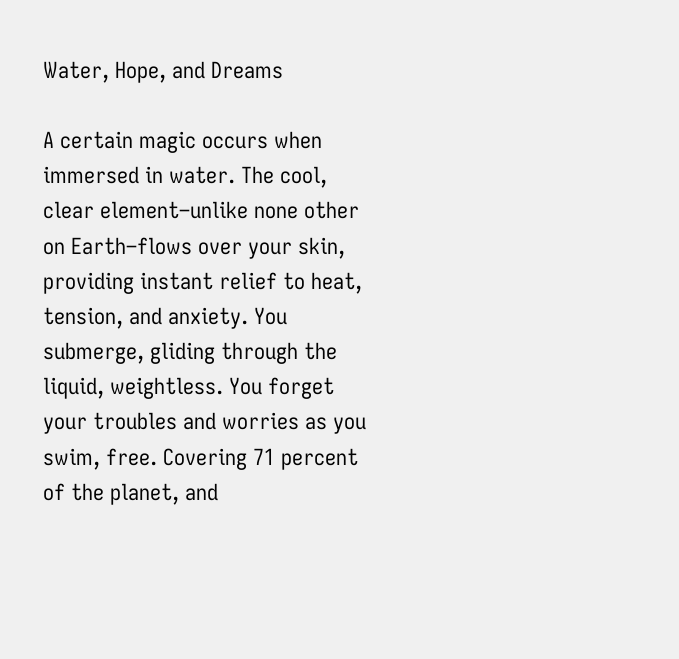Water, Hope, and Dreams

A certain magic occurs when immersed in water. The cool, clear element–unlike none other on Earth–flows over your skin, providing instant relief to heat, tension, and anxiety. You submerge, gliding through the liquid, weightless. You forget your troubles and worries as you swim, free. Covering 71 percent of the planet, and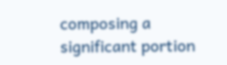composing a significant portion